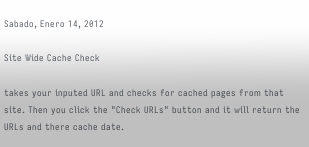Sabado, Enero 14, 2012

Site Wide Cache Check

takes your inputed URL and checks for cached pages from that site. Then you click the "Check URLs" button and it will return the URLs and there cache date.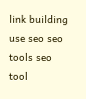link building use seo seo tools seo tool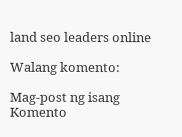land seo leaders online

Walang komento:

Mag-post ng isang Komento